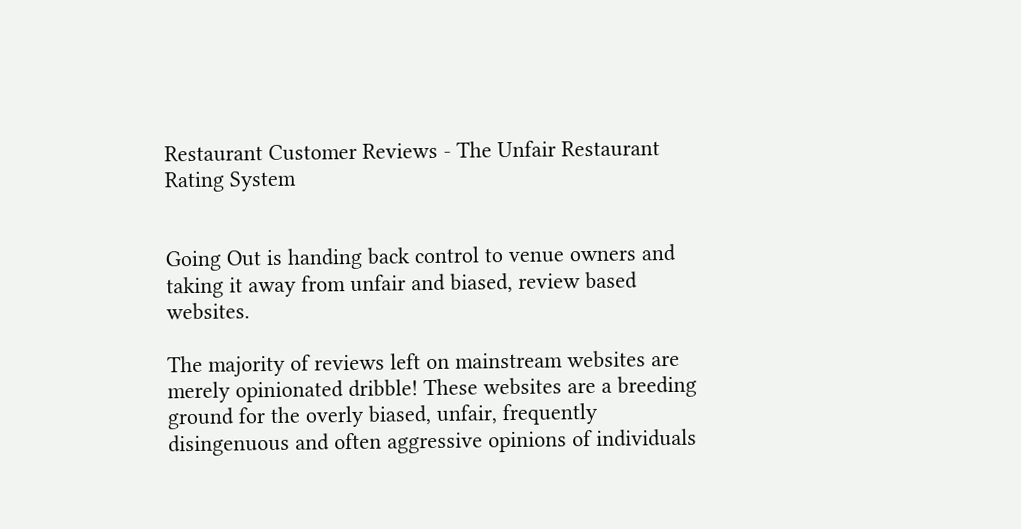Restaurant Customer Reviews - The Unfair Restaurant Rating System


Going Out is handing back control to venue owners and taking it away from unfair and biased, review based websites.

The majority of reviews left on mainstream websites are merely opinionated dribble! These websites are a breeding ground for the overly biased, unfair, frequently disingenuous and often aggressive opinions of individuals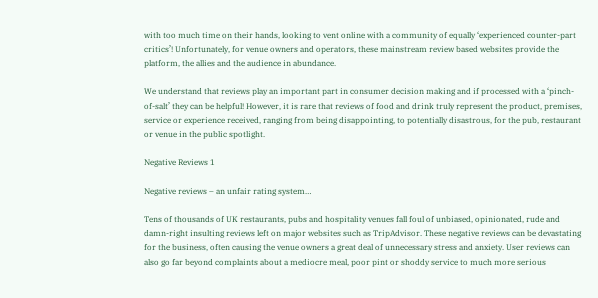with too much time on their hands, looking to vent online with a community of equally ‘experienced counter-part critics’! Unfortunately, for venue owners and operators, these mainstream review based websites provide the platform, the allies and the audience in abundance.

We understand that reviews play an important part in consumer decision making and if processed with a ‘pinch-of-salt’ they can be helpful! However, it is rare that reviews of food and drink truly represent the product, premises, service or experience received, ranging from being disappointing, to potentially disastrous, for the pub, restaurant or venue in the public spotlight.

Negative Reviews 1

Negative reviews – an unfair rating system…

Tens of thousands of UK restaurants, pubs and hospitality venues fall foul of unbiased, opinionated, rude and damn-right insulting reviews left on major websites such as TripAdvisor. These negative reviews can be devastating for the business, often causing the venue owners a great deal of unnecessary stress and anxiety. User reviews can also go far beyond complaints about a mediocre meal, poor pint or shoddy service to much more serious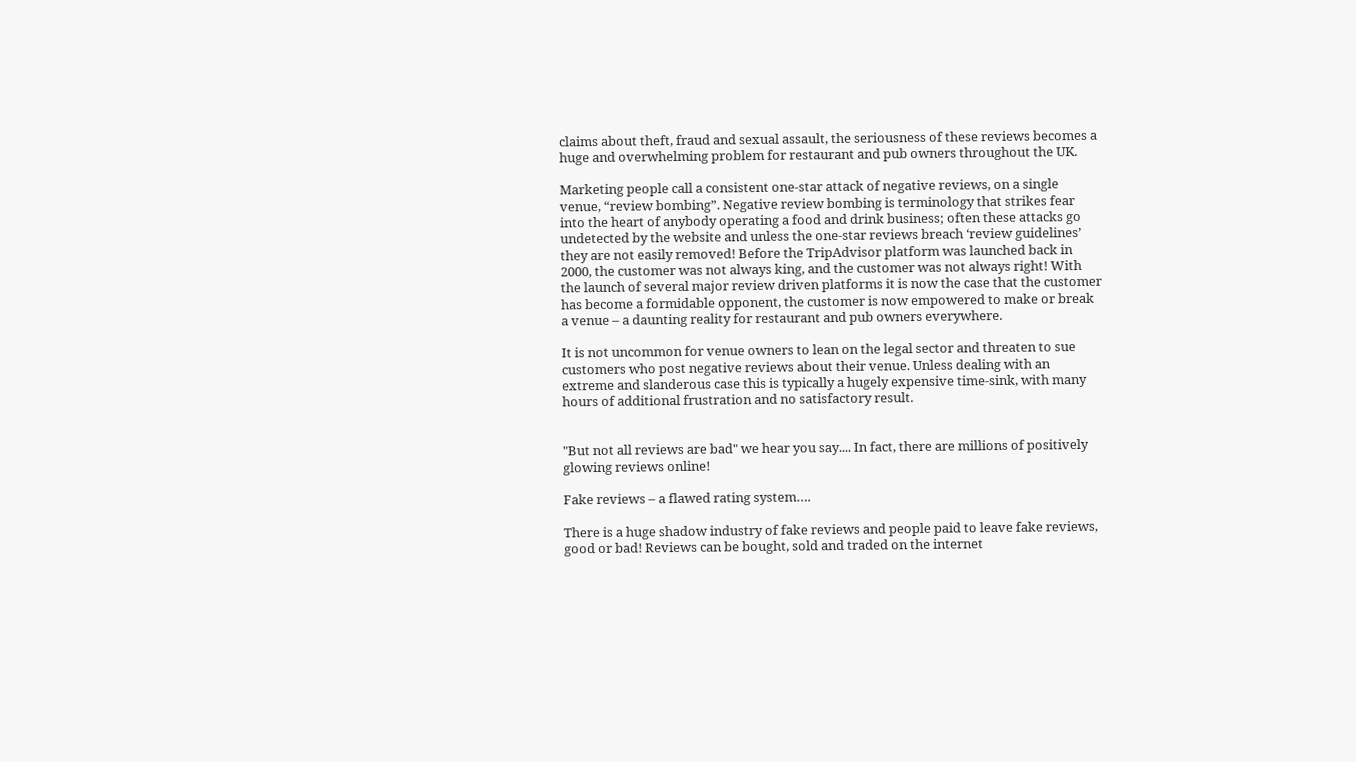claims about theft, fraud and sexual assault, the seriousness of these reviews becomes a huge and overwhelming problem for restaurant and pub owners throughout the UK.

Marketing people call a consistent one-star attack of negative reviews, on a single venue, “review bombing”. Negative review bombing is terminology that strikes fear into the heart of anybody operating a food and drink business; often these attacks go undetected by the website and unless the one-star reviews breach ‘review guidelines’ they are not easily removed! Before the TripAdvisor platform was launched back in 2000, the customer was not always king, and the customer was not always right! With the launch of several major review driven platforms it is now the case that the customer has become a formidable opponent, the customer is now empowered to make or break a venue – a daunting reality for restaurant and pub owners everywhere.

It is not uncommon for venue owners to lean on the legal sector and threaten to sue customers who post negative reviews about their venue. Unless dealing with an extreme and slanderous case this is typically a hugely expensive time-sink, with many hours of additional frustration and no satisfactory result.


"But not all reviews are bad" we hear you say.... In fact, there are millions of positively glowing reviews online!

Fake reviews – a flawed rating system….

There is a huge shadow industry of fake reviews and people paid to leave fake reviews, good or bad! Reviews can be bought, sold and traded on the internet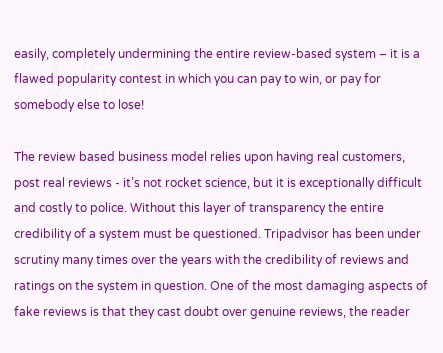easily, completely undermining the entire review-based system – it is a flawed popularity contest in which you can pay to win, or pay for somebody else to lose!

The review based business model relies upon having real customers, post real reviews - it’s not rocket science, but it is exceptionally difficult and costly to police. Without this layer of transparency the entire credibility of a system must be questioned. Tripadvisor has been under scrutiny many times over the years with the credibility of reviews and ratings on the system in question. One of the most damaging aspects of fake reviews is that they cast doubt over genuine reviews, the reader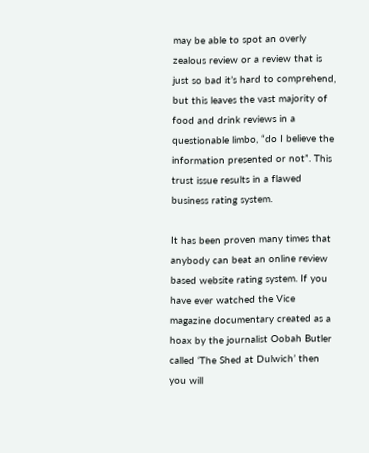may be able to spot an overly zealous review or a review that is just so bad it’s hard to comprehend, but this leaves the vast majority of food and drink reviews in a questionable limbo, “do I believe the information presented or not”. This trust issue results in a flawed business rating system.

It has been proven many times that anybody can beat an online review based website rating system. If you have ever watched the Vice magazine documentary created as a hoax by the journalist Oobah Butler called ‘The Shed at Dulwich’ then you will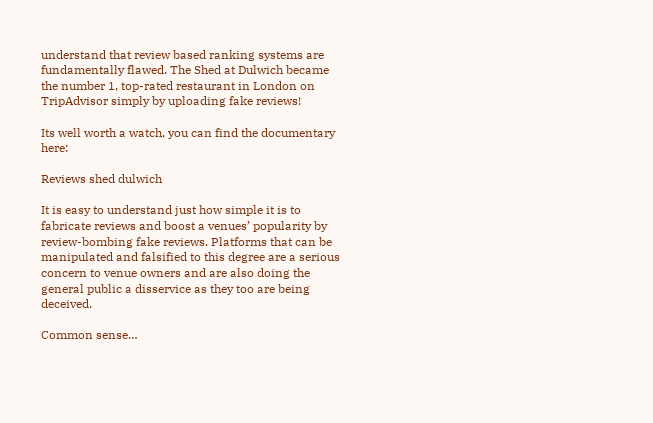understand that review based ranking systems are fundamentally flawed. The Shed at Dulwich became the number 1, top-rated restaurant in London on TripAdvisor simply by uploading fake reviews!

Its well worth a watch, you can find the documentary here:

Reviews shed dulwich

It is easy to understand just how simple it is to fabricate reviews and boost a venues’ popularity by review-bombing fake reviews. Platforms that can be manipulated and falsified to this degree are a serious concern to venue owners and are also doing the general public a disservice as they too are being deceived.

Common sense…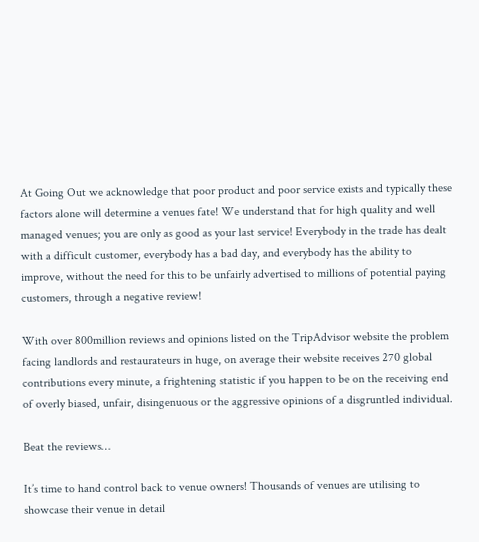At Going Out we acknowledge that poor product and poor service exists and typically these factors alone will determine a venues fate! We understand that for high quality and well managed venues; you are only as good as your last service! Everybody in the trade has dealt with a difficult customer, everybody has a bad day, and everybody has the ability to improve, without the need for this to be unfairly advertised to millions of potential paying customers, through a negative review!

With over 800million reviews and opinions listed on the TripAdvisor website the problem facing landlords and restaurateurs in huge, on average their website receives 270 global contributions every minute, a frightening statistic if you happen to be on the receiving end of overly biased, unfair, disingenuous or the aggressive opinions of a disgruntled individual.

Beat the reviews…

It’s time to hand control back to venue owners! Thousands of venues are utilising to showcase their venue in detail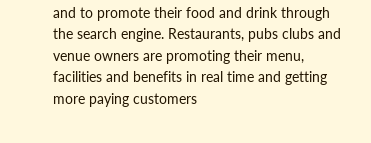and to promote their food and drink through the search engine. Restaurants, pubs clubs and venue owners are promoting their menu, facilities and benefits in real time and getting more paying customers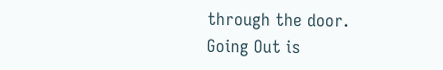through the door. Going Out is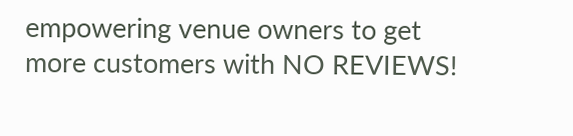empowering venue owners to get more customers with NO REVIEWS!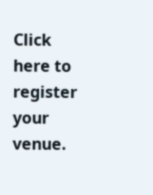Click here to register your venue.